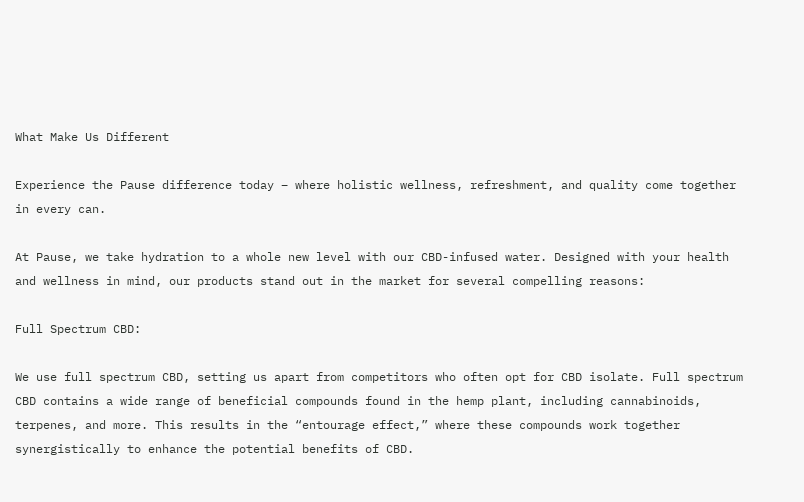What Make Us Different

Experience the Pause difference today – where holistic wellness, refreshment, and quality come together in every can.

At Pause, we take hydration to a whole new level with our CBD-infused water. Designed with your health and wellness in mind, our products stand out in the market for several compelling reasons:

Full Spectrum CBD:

We use full spectrum CBD, setting us apart from competitors who often opt for CBD isolate. Full spectrum CBD contains a wide range of beneficial compounds found in the hemp plant, including cannabinoids, terpenes, and more. This results in the “entourage effect,” where these compounds work together synergistically to enhance the potential benefits of CBD.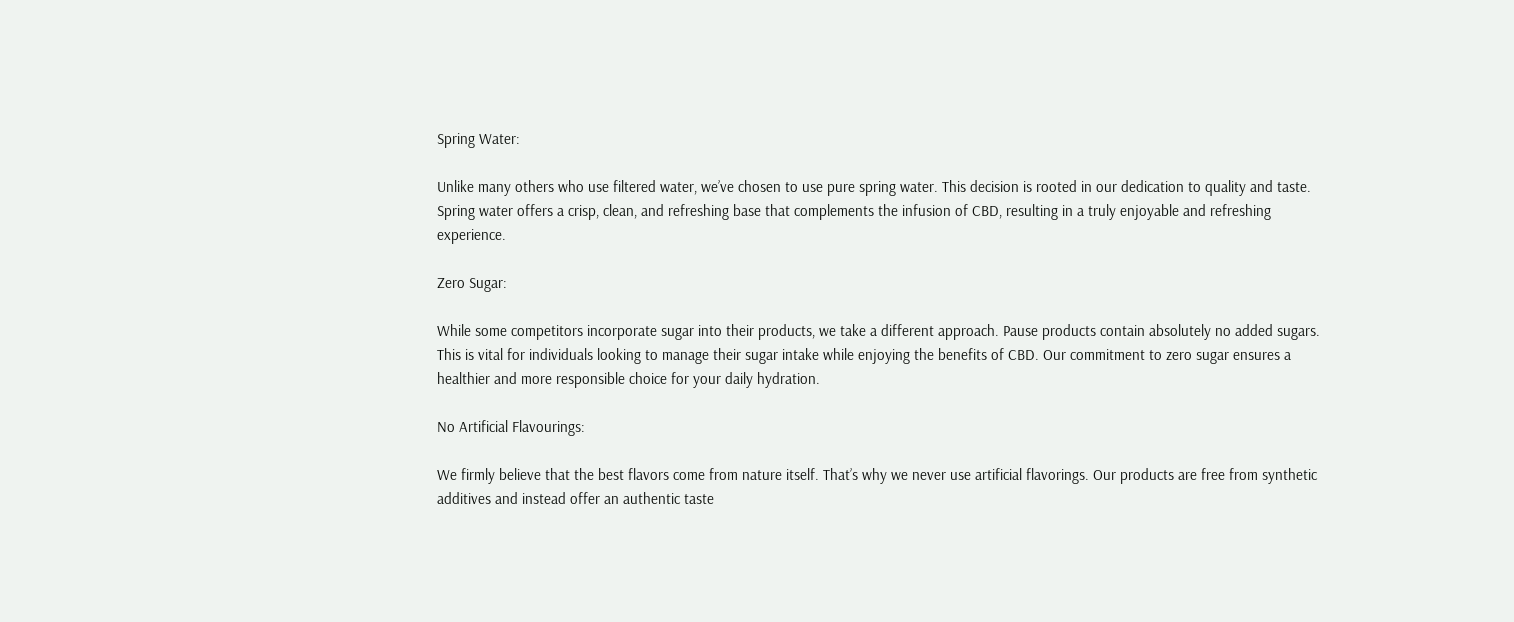Spring Water:

Unlike many others who use filtered water, we’ve chosen to use pure spring water. This decision is rooted in our dedication to quality and taste. Spring water offers a crisp, clean, and refreshing base that complements the infusion of CBD, resulting in a truly enjoyable and refreshing experience.

Zero Sugar:

While some competitors incorporate sugar into their products, we take a different approach. Pause products contain absolutely no added sugars. This is vital for individuals looking to manage their sugar intake while enjoying the benefits of CBD. Our commitment to zero sugar ensures a healthier and more responsible choice for your daily hydration.

No Artificial Flavourings:

We firmly believe that the best flavors come from nature itself. That’s why we never use artificial flavorings. Our products are free from synthetic additives and instead offer an authentic taste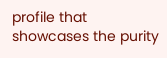profile that showcases the purity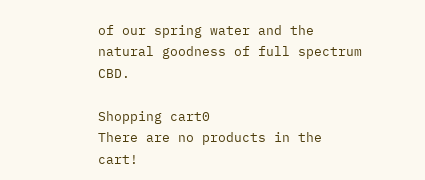of our spring water and the natural goodness of full spectrum CBD.

Shopping cart0
There are no products in the cart!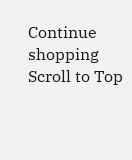Continue shopping
Scroll to Top